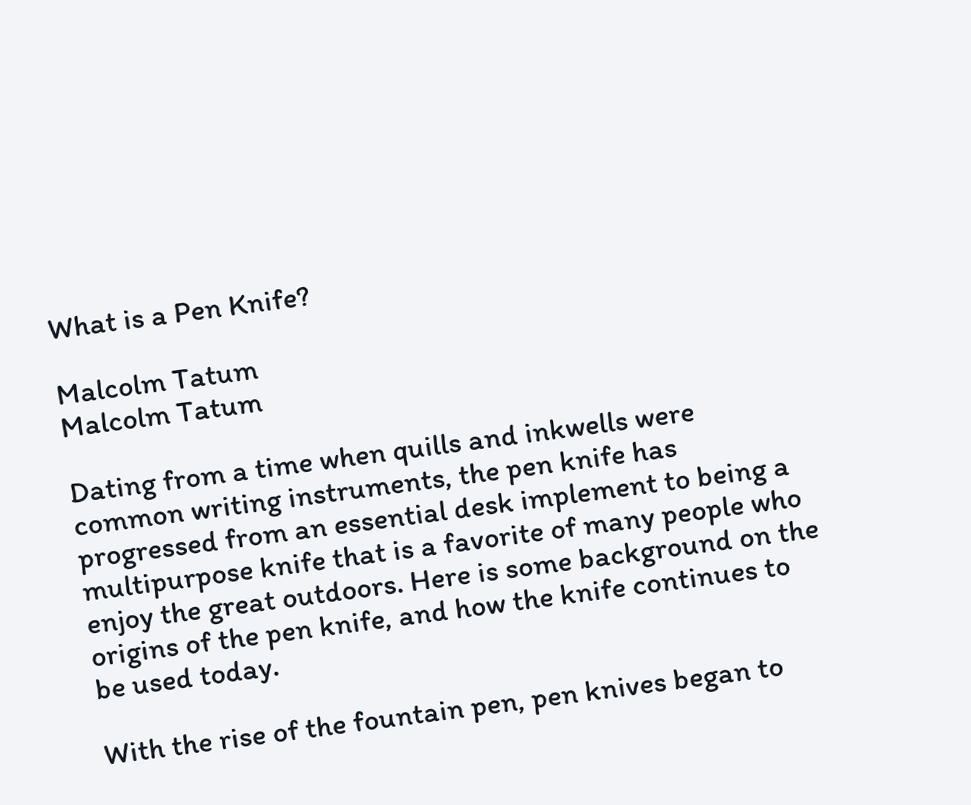What is a Pen Knife?

Malcolm Tatum
Malcolm Tatum

Dating from a time when quills and inkwells were common writing instruments, the pen knife has progressed from an essential desk implement to being a multipurpose knife that is a favorite of many people who enjoy the great outdoors. Here is some background on the origins of the pen knife, and how the knife continues to be used today.

With the rise of the fountain pen, pen knives began to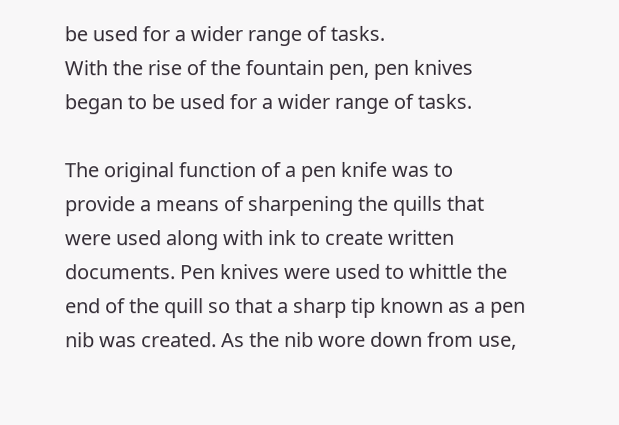be used for a wider range of tasks.
With the rise of the fountain pen, pen knives began to be used for a wider range of tasks.

The original function of a pen knife was to provide a means of sharpening the quills that were used along with ink to create written documents. Pen knives were used to whittle the end of the quill so that a sharp tip known as a pen nib was created. As the nib wore down from use,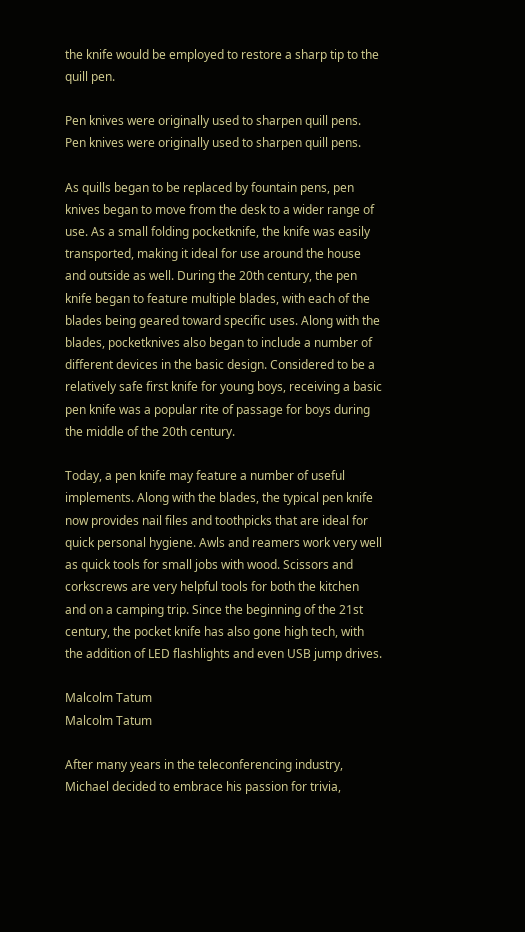the knife would be employed to restore a sharp tip to the quill pen.

Pen knives were originally used to sharpen quill pens.
Pen knives were originally used to sharpen quill pens.

As quills began to be replaced by fountain pens, pen knives began to move from the desk to a wider range of use. As a small folding pocketknife, the knife was easily transported, making it ideal for use around the house and outside as well. During the 20th century, the pen knife began to feature multiple blades, with each of the blades being geared toward specific uses. Along with the blades, pocketknives also began to include a number of different devices in the basic design. Considered to be a relatively safe first knife for young boys, receiving a basic pen knife was a popular rite of passage for boys during the middle of the 20th century.

Today, a pen knife may feature a number of useful implements. Along with the blades, the typical pen knife now provides nail files and toothpicks that are ideal for quick personal hygiene. Awls and reamers work very well as quick tools for small jobs with wood. Scissors and corkscrews are very helpful tools for both the kitchen and on a camping trip. Since the beginning of the 21st century, the pocket knife has also gone high tech, with the addition of LED flashlights and even USB jump drives.

Malcolm Tatum
Malcolm Tatum

After many years in the teleconferencing industry, Michael decided to embrace his passion for trivia,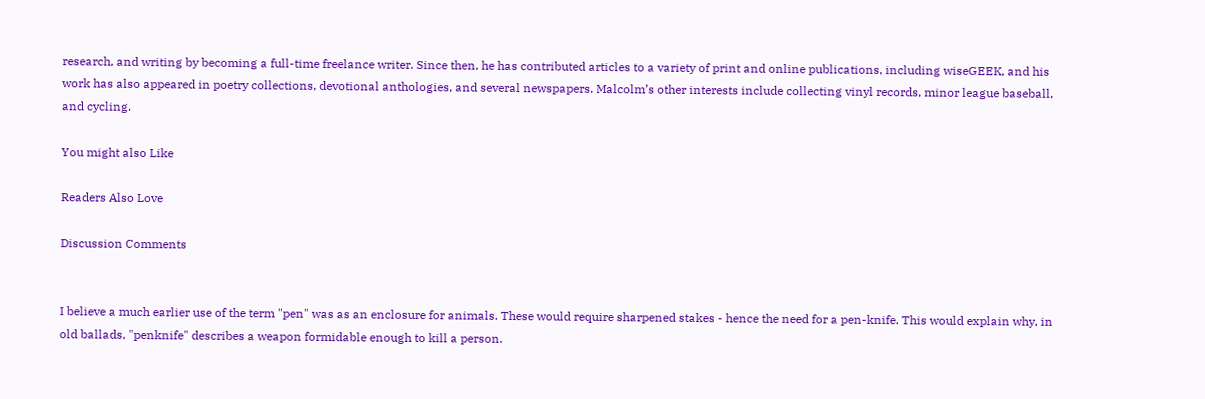research, and writing by becoming a full-time freelance writer. Since then, he has contributed articles to a variety of print and online publications, including wiseGEEK, and his work has also appeared in poetry collections, devotional anthologies, and several newspapers. Malcolm’s other interests include collecting vinyl records, minor league baseball, and cycling.

You might also Like

Readers Also Love

Discussion Comments


I believe a much earlier use of the term "pen" was as an enclosure for animals. These would require sharpened stakes - hence the need for a pen-knife. This would explain why, in old ballads, "penknife" describes a weapon formidable enough to kill a person.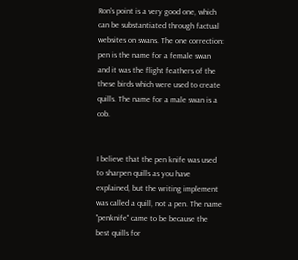Ron's point is a very good one, which can be substantiated through factual websites on swans. The one correction: pen is the name for a female swan and it was the flight feathers of the these birds which were used to create quills. The name for a male swan is a cob.


I believe that the pen knife was used to sharpen quills as you have explained, but the writing implement was called a quill, not a pen. The name "penknife" came to be because the best quills for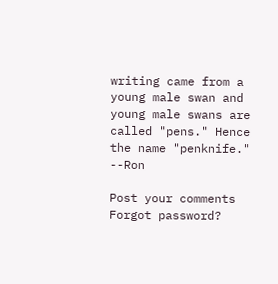writing came from a young male swan and young male swans are called "pens." Hence the name "penknife." --Ron

Post your comments
Forgot password?